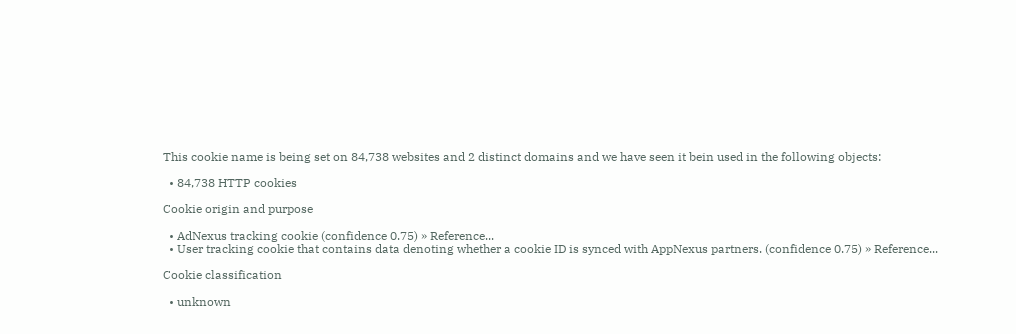This cookie name is being set on 84,738 websites and 2 distinct domains and we have seen it bein used in the following objects:

  • 84,738 HTTP cookies

Cookie origin and purpose

  • AdNexus tracking cookie (confidence 0.75) » Reference...
  • User tracking cookie that contains data denoting whether a cookie ID is synced with AppNexus partners. (confidence 0.75) » Reference...

Cookie classification

  • unknown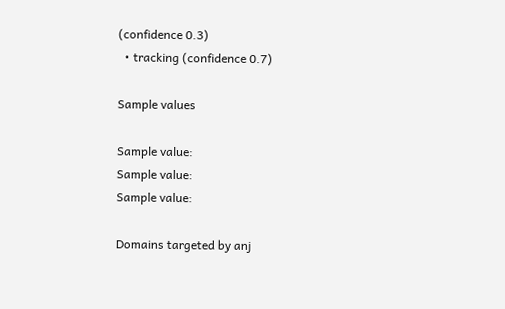(confidence 0.3)
  • tracking (confidence 0.7)

Sample values

Sample value:
Sample value:
Sample value:

Domains targeted by anj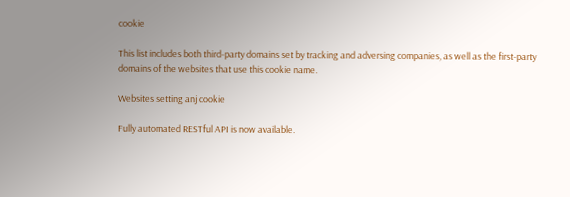cookie

This list includes both third-party domains set by tracking and adversing companies, as well as the first-party domains of the websites that use this cookie name.

Websites setting anj cookie

Fully automated RESTful API is now available.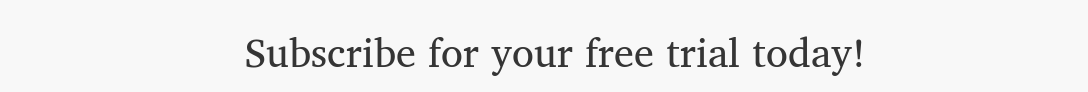Subscribe for your free trial today!